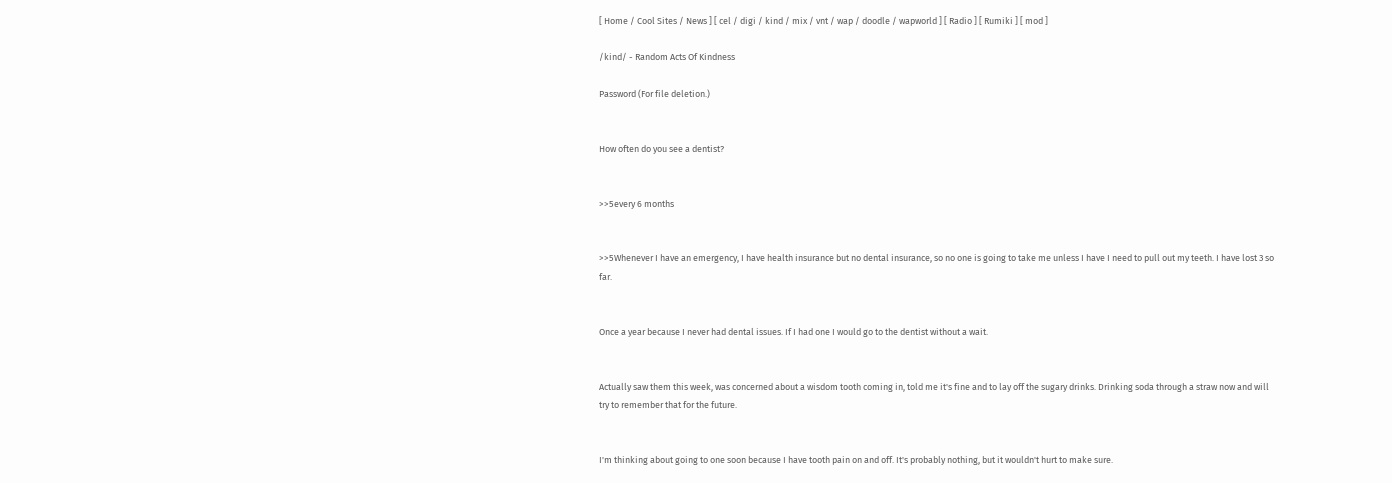[ Home / Cool Sites / News ] [ cel / digi / kind / mix / vnt / wap / doodle / wapworld ] [ Radio ] [ Rumiki ] [ mod ]

/kind/ - Random Acts Of Kindness

Password (For file deletion.)


How often do you see a dentist?


>>5every 6 months


>>5Whenever I have an emergency, I have health insurance but no dental insurance, so no one is going to take me unless I have I need to pull out my teeth. I have lost 3 so far.


Once a year because I never had dental issues. If I had one I would go to the dentist without a wait.


Actually saw them this week, was concerned about a wisdom tooth coming in, told me it's fine and to lay off the sugary drinks. Drinking soda through a straw now and will try to remember that for the future.


I'm thinking about going to one soon because I have tooth pain on and off. It's probably nothing, but it wouldn't hurt to make sure.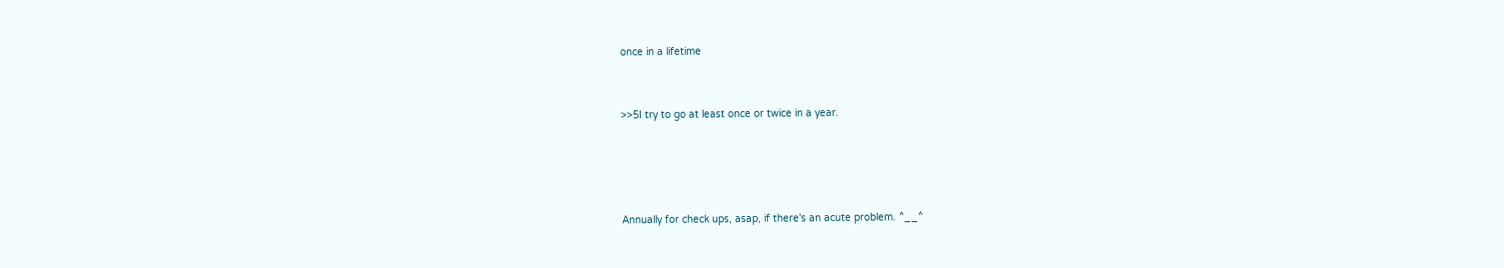once in a lifetime


>>5I try to go at least once or twice in a year.




Annually for check ups, asap, if there's an acute problem. ^__^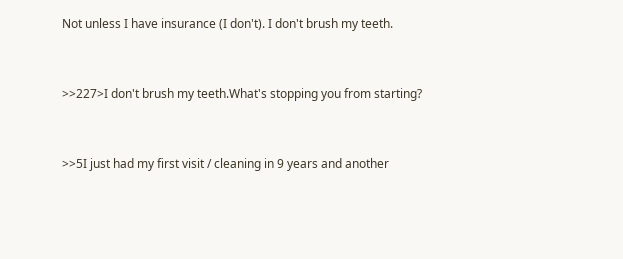Not unless I have insurance (I don't). I don't brush my teeth.


>>227>I don't brush my teeth.What's stopping you from starting?


>>5I just had my first visit / cleaning in 9 years and another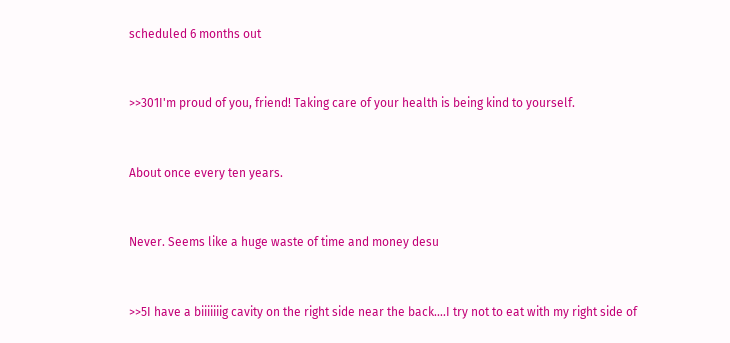scheduled 6 months out


>>301I'm proud of you, friend! Taking care of your health is being kind to yourself.


About once every ten years.


Never. Seems like a huge waste of time and money desu


>>5I have a biiiiiiig cavity on the right side near the back....I try not to eat with my right side of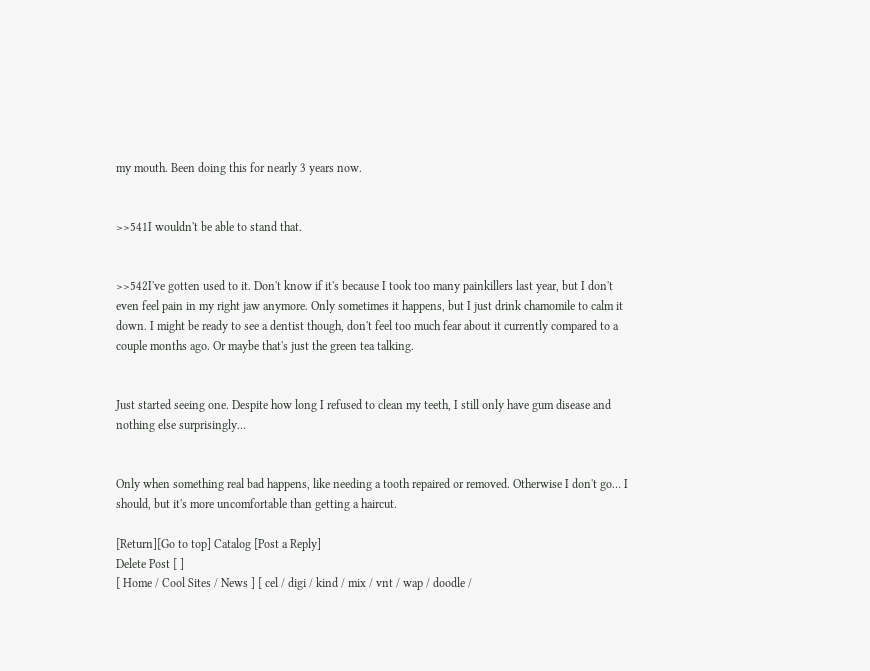my mouth. Been doing this for nearly 3 years now.


>>541I wouldn't be able to stand that.


>>542I've gotten used to it. Don't know if it's because I took too many painkillers last year, but I don't even feel pain in my right jaw anymore. Only sometimes it happens, but I just drink chamomile to calm it down. I might be ready to see a dentist though, don't feel too much fear about it currently compared to a couple months ago. Or maybe that's just the green tea talking.


Just started seeing one. Despite how long I refused to clean my teeth, I still only have gum disease and nothing else surprisingly…


Only when something real bad happens, like needing a tooth repaired or removed. Otherwise I don't go… I should, but it's more uncomfortable than getting a haircut.

[Return][Go to top] Catalog [Post a Reply]
Delete Post [ ]
[ Home / Cool Sites / News ] [ cel / digi / kind / mix / vnt / wap / doodle /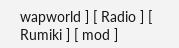wapworld ] [ Radio ] [ Rumiki ] [ mod ]